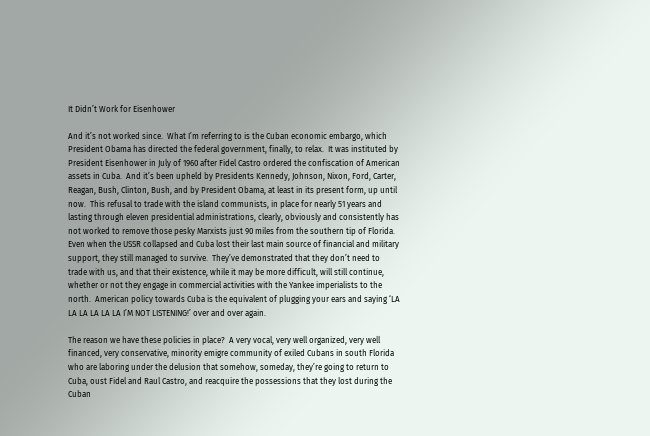It Didn’t Work for Eisenhower

And it’s not worked since.  What I’m referring to is the Cuban economic embargo, which President Obama has directed the federal government, finally, to relax.  It was instituted by President Eisenhower in July of 1960 after Fidel Castro ordered the confiscation of American assets in Cuba.  And it’s been upheld by Presidents Kennedy, Johnson, Nixon, Ford, Carter, Reagan, Bush, Clinton, Bush, and by President Obama, at least in its present form, up until now.  This refusal to trade with the island communists, in place for nearly 51 years and lasting through eleven presidential administrations, clearly, obviously and consistently has not worked to remove those pesky Marxists just 90 miles from the southern tip of Florida.  Even when the USSR collapsed and Cuba lost their last main source of financial and military support, they still managed to survive.  They’ve demonstrated that they don’t need to trade with us, and that their existence, while it may be more difficult, will still continue, whether or not they engage in commercial activities with the Yankee imperialists to the north.  American policy towards Cuba is the equivalent of plugging your ears and saying ‘LA LA LA LA LA LA I’M NOT LISTENING!’ over and over again.

The reason we have these policies in place?  A very vocal, very well organized, very well financed, very conservative, minority emigre community of exiled Cubans in south Florida who are laboring under the delusion that somehow, someday, they’re going to return to Cuba, oust Fidel and Raul Castro, and reacquire the possessions that they lost during the Cuban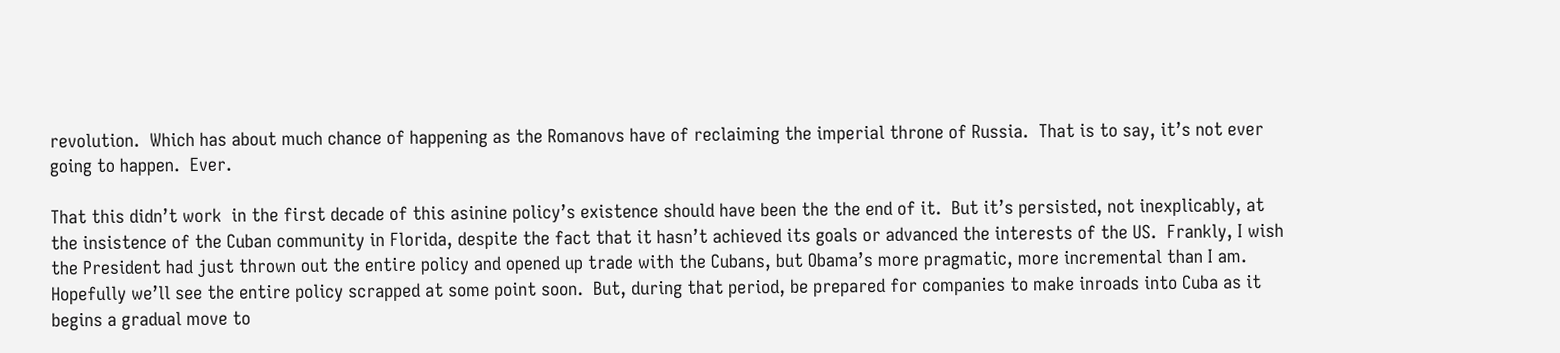revolution.  Which has about much chance of happening as the Romanovs have of reclaiming the imperial throne of Russia.  That is to say, it’s not ever going to happen.  Ever.

That this didn’t work  in the first decade of this asinine policy’s existence should have been the the end of it.  But it’s persisted, not inexplicably, at the insistence of the Cuban community in Florida, despite the fact that it hasn’t achieved its goals or advanced the interests of the US.  Frankly, I wish the President had just thrown out the entire policy and opened up trade with the Cubans, but Obama’s more pragmatic, more incremental than I am.  Hopefully we’ll see the entire policy scrapped at some point soon.  But, during that period, be prepared for companies to make inroads into Cuba as it begins a gradual move to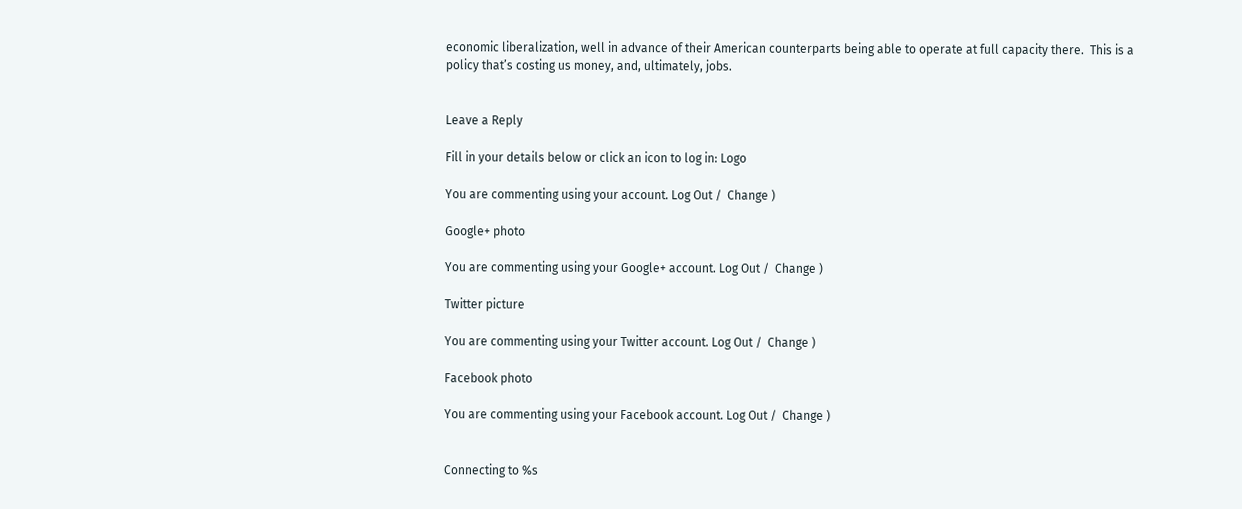economic liberalization, well in advance of their American counterparts being able to operate at full capacity there.  This is a policy that’s costing us money, and, ultimately, jobs.


Leave a Reply

Fill in your details below or click an icon to log in: Logo

You are commenting using your account. Log Out /  Change )

Google+ photo

You are commenting using your Google+ account. Log Out /  Change )

Twitter picture

You are commenting using your Twitter account. Log Out /  Change )

Facebook photo

You are commenting using your Facebook account. Log Out /  Change )


Connecting to %s